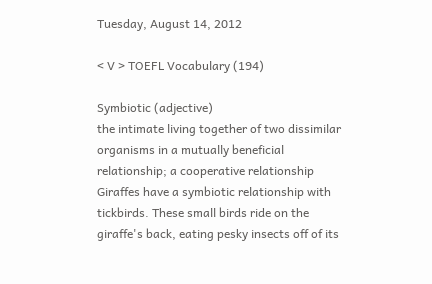Tuesday, August 14, 2012

< V > TOEFL Vocabulary (194)

Symbiotic (adjective)
the intimate living together of two dissimilar organisms in a mutually beneficial
relationship; a cooperative relationship
Giraffes have a symbiotic relationship with tickbirds. These small birds ride on the
giraffe's back, eating pesky insects off of its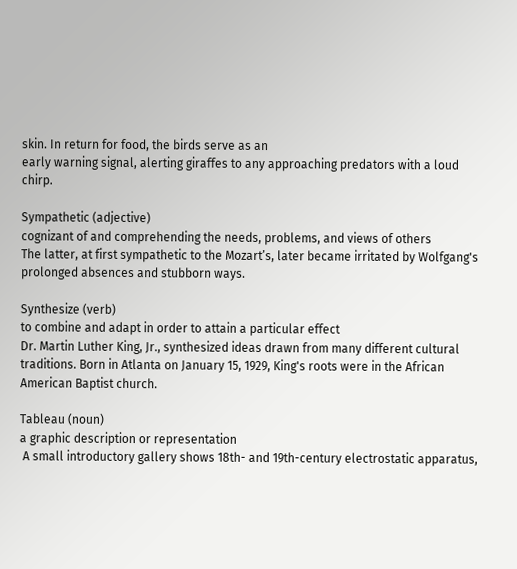skin. In return for food, the birds serve as an
early warning signal, alerting giraffes to any approaching predators with a loud chirp.

Sympathetic (adjective)
cognizant of and comprehending the needs, problems, and views of others
The latter, at first sympathetic to the Mozart’s, later became irritated by Wolfgang's
prolonged absences and stubborn ways.

Synthesize (verb)
to combine and adapt in order to attain a particular effect
Dr. Martin Luther King, Jr., synthesized ideas drawn from many different cultural
traditions. Born in Atlanta on January 15, 1929, King's roots were in the African
American Baptist church.

Tableau (noun)
a graphic description or representation
 A small introductory gallery shows 18th- and 19th-century electrostatic apparatus,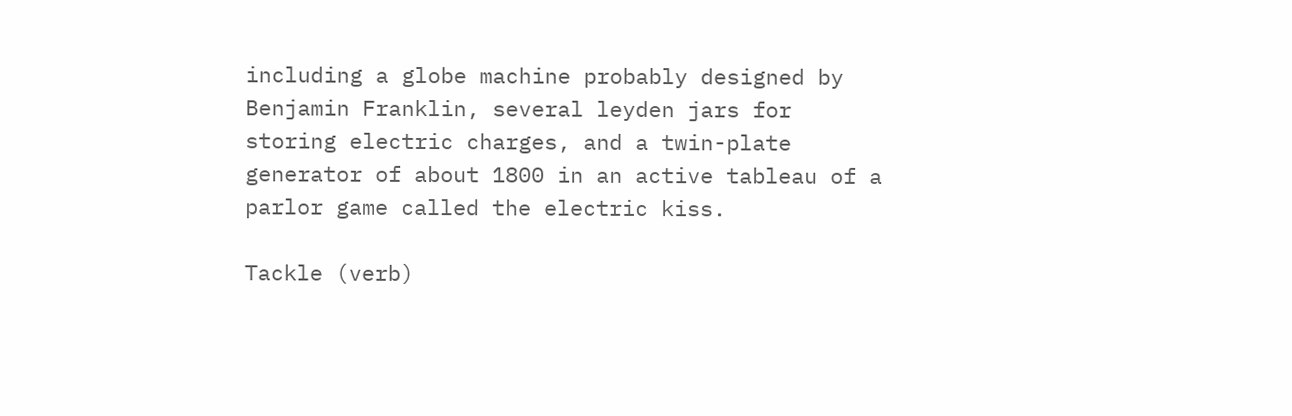including a globe machine probably designed by Benjamin Franklin, several leyden jars for
storing electric charges, and a twin-plate generator of about 1800 in an active tableau of a
parlor game called the electric kiss.

Tackle (verb)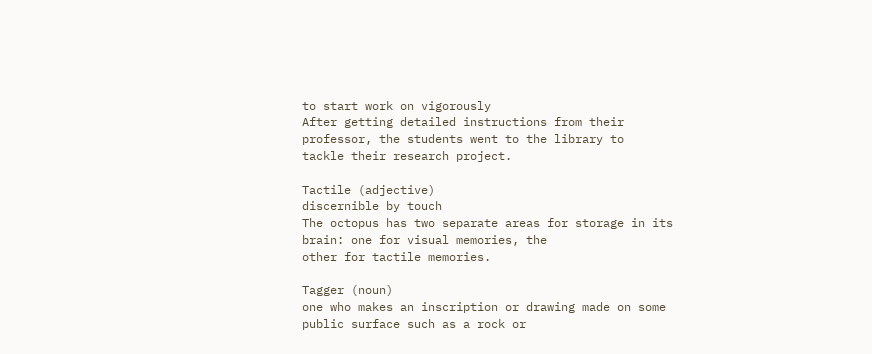to start work on vigorously
After getting detailed instructions from their professor, the students went to the library to
tackle their research project.

Tactile (adjective)
discernible by touch
The octopus has two separate areas for storage in its brain: one for visual memories, the
other for tactile memories.

Tagger (noun)
one who makes an inscription or drawing made on some public surface such as a rock or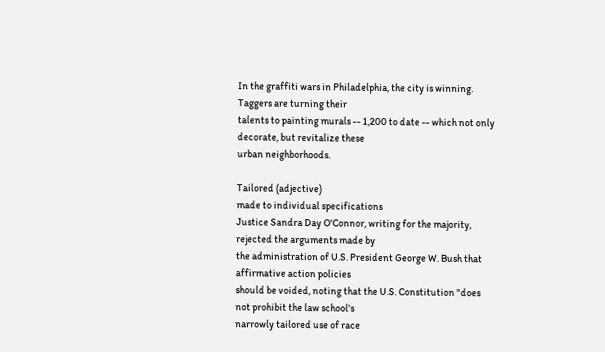In the graffiti wars in Philadelphia, the city is winning. Taggers are turning their
talents to painting murals -- 1,200 to date -- which not only decorate, but revitalize these
urban neighborhoods.

Tailored (adjective)
made to individual specifications
Justice Sandra Day O'Connor, writing for the majority, rejected the arguments made by
the administration of U.S. President George W. Bush that affirmative action policies
should be voided, noting that the U.S. Constitution "does not prohibit the law school's
narrowly tailored use of race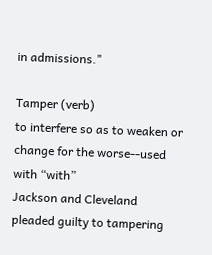in admissions."

Tamper (verb)
to interfere so as to weaken or change for the worse--used with “with”
Jackson and Cleveland pleaded guilty to tampering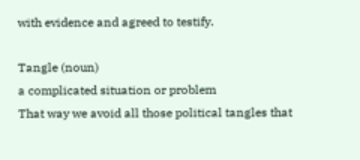with evidence and agreed to testify.

Tangle (noun)
a complicated situation or problem
That way we avoid all those political tangles that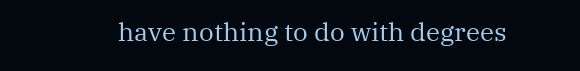have nothing to do with degrees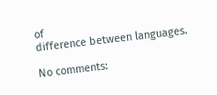of
difference between languages.

No comments: